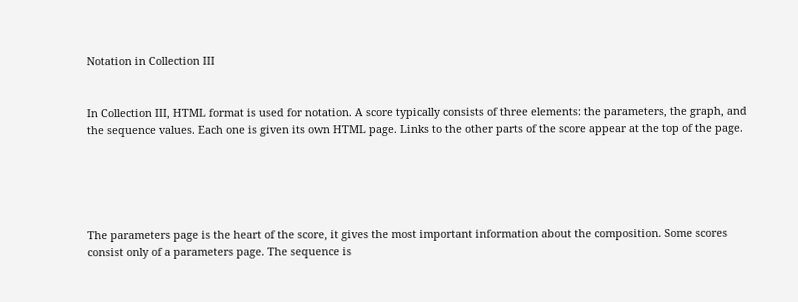Notation in Collection III


In Collection III, HTML format is used for notation. A score typically consists of three elements: the parameters, the graph, and the sequence values. Each one is given its own HTML page. Links to the other parts of the score appear at the top of the page.





The parameters page is the heart of the score, it gives the most important information about the composition. Some scores consist only of a parameters page. The sequence is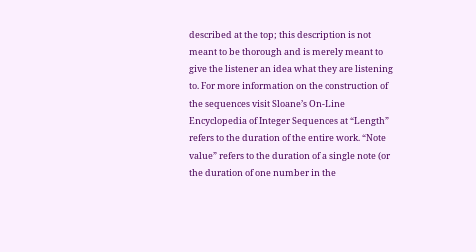described at the top; this description is not meant to be thorough and is merely meant to give the listener an idea what they are listening to. For more information on the construction of the sequences visit Sloane’s On-Line Encyclopedia of Integer Sequences at “Length” refers to the duration of the entire work. “Note value” refers to the duration of a single note (or the duration of one number in the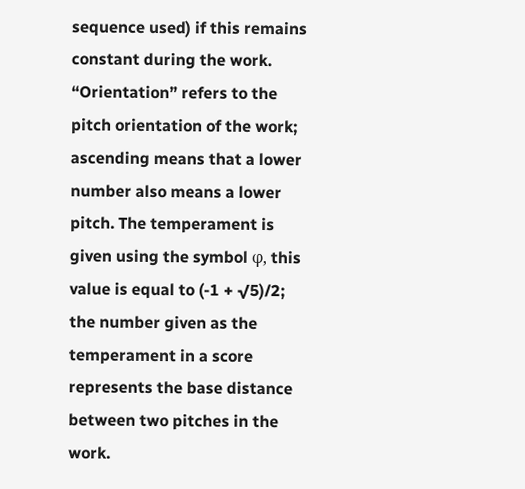sequence used) if this remains constant during the work. “Orientation” refers to the pitch orientation of the work; ascending means that a lower number also means a lower pitch. The temperament is given using the symbol φ, this value is equal to (-1 + √5)/2; the number given as the temperament in a score represents the base distance between two pitches in the work.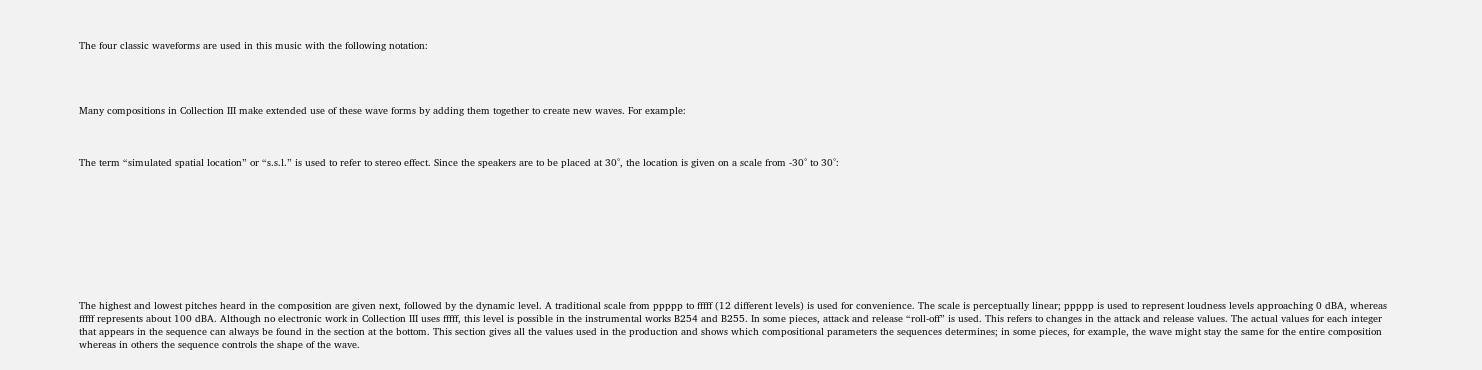The four classic waveforms are used in this music with the following notation:




Many compositions in Collection III make extended use of these wave forms by adding them together to create new waves. For example:



The term “simulated spatial location” or “s.s.l.” is used to refer to stereo effect. Since the speakers are to be placed at 30°, the location is given on a scale from -30° to 30°:










The highest and lowest pitches heard in the composition are given next, followed by the dynamic level. A traditional scale from ppppp to fffff (12 different levels) is used for convenience. The scale is perceptually linear; ppppp is used to represent loudness levels approaching 0 dBA, whereas fffff represents about 100 dBA. Although no electronic work in Collection III uses fffff, this level is possible in the instrumental works B254 and B255. In some pieces, attack and release “roll-off” is used. This refers to changes in the attack and release values. The actual values for each integer that appears in the sequence can always be found in the section at the bottom. This section gives all the values used in the production and shows which compositional parameters the sequences determines; in some pieces, for example, the wave might stay the same for the entire composition whereas in others the sequence controls the shape of the wave.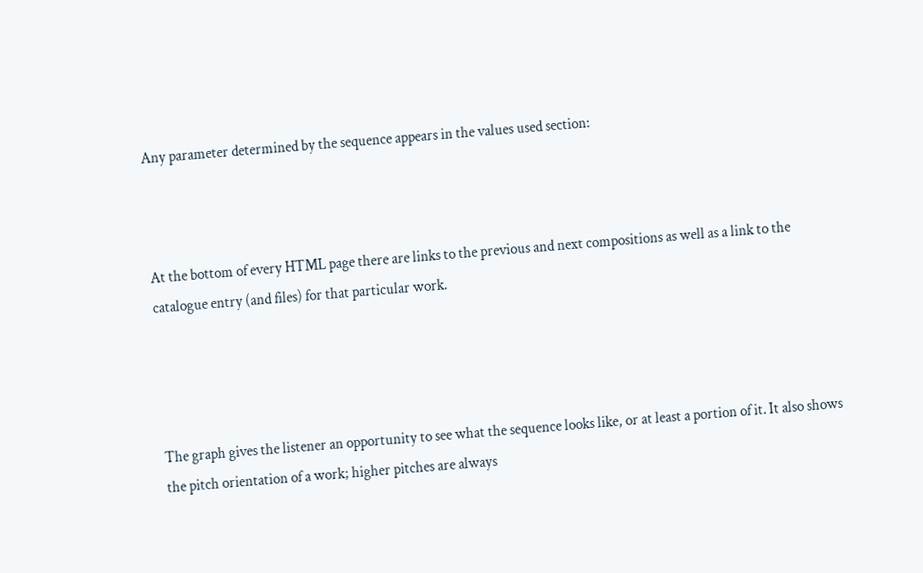Any parameter determined by the sequence appears in the values used section:



At the bottom of every HTML page there are links to the previous and next compositions as well as a link to the catalogue entry (and files) for that particular work.




The graph gives the listener an opportunity to see what the sequence looks like, or at least a portion of it. It also shows the pitch orientation of a work; higher pitches are always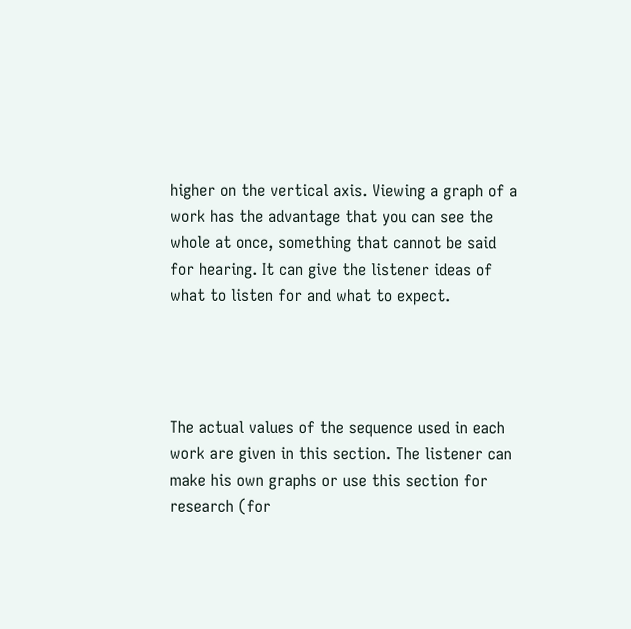higher on the vertical axis. Viewing a graph of a work has the advantage that you can see the whole at once, something that cannot be said for hearing. It can give the listener ideas of what to listen for and what to expect.




The actual values of the sequence used in each work are given in this section. The listener can make his own graphs or use this section for research (for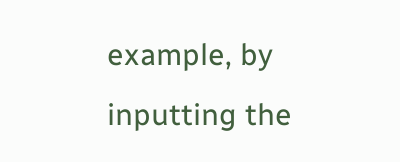example, by inputting the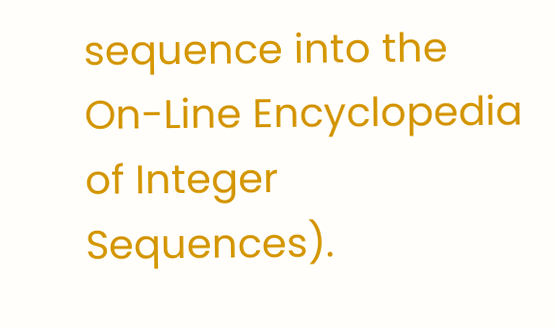sequence into the On-Line Encyclopedia of Integer Sequences).